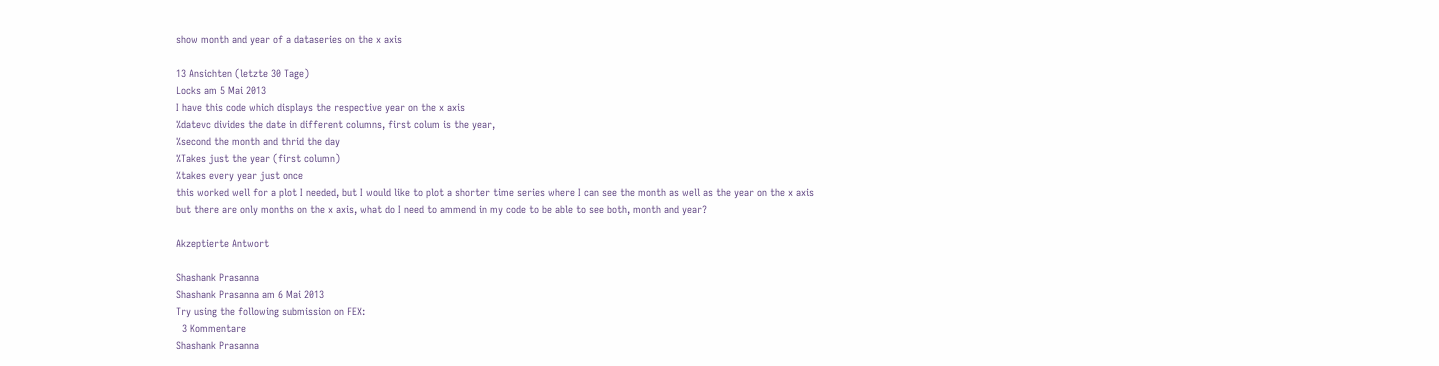show month and year of a dataseries on the x axis

13 Ansichten (letzte 30 Tage)
Locks am 5 Mai 2013
I have this code which displays the respective year on the x axis
%datevc divides the date in different columns, first colum is the year,
%second the month and thrid the day
%Takes just the year (first column)
%takes every year just once
this worked well for a plot I needed, but I would like to plot a shorter time series where I can see the month as well as the year on the x axis
but there are only months on the x axis, what do I need to ammend in my code to be able to see both, month and year?

Akzeptierte Antwort

Shashank Prasanna
Shashank Prasanna am 6 Mai 2013
Try using the following submission on FEX:
  3 Kommentare
Shashank Prasanna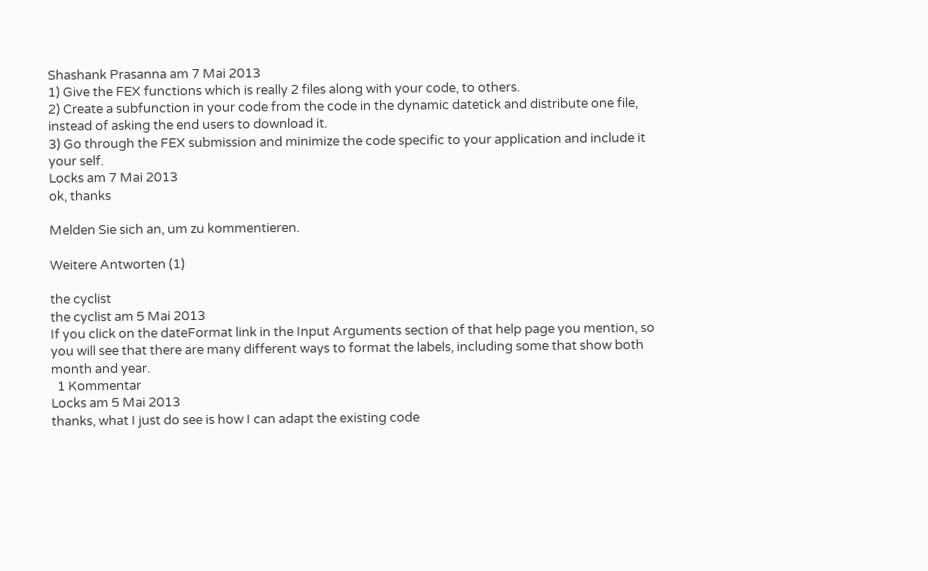Shashank Prasanna am 7 Mai 2013
1) Give the FEX functions which is really 2 files along with your code, to others.
2) Create a subfunction in your code from the code in the dynamic datetick and distribute one file, instead of asking the end users to download it.
3) Go through the FEX submission and minimize the code specific to your application and include it your self.
Locks am 7 Mai 2013
ok, thanks

Melden Sie sich an, um zu kommentieren.

Weitere Antworten (1)

the cyclist
the cyclist am 5 Mai 2013
If you click on the dateFormat link in the Input Arguments section of that help page you mention, so you will see that there are many different ways to format the labels, including some that show both month and year.
  1 Kommentar
Locks am 5 Mai 2013
thanks, what I just do see is how I can adapt the existing code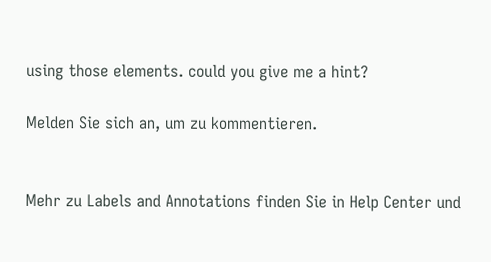using those elements. could you give me a hint?

Melden Sie sich an, um zu kommentieren.


Mehr zu Labels and Annotations finden Sie in Help Center und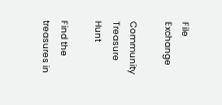File Exchange

Community Treasure Hunt

Find the treasures in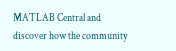MATLAB Central and discover how the community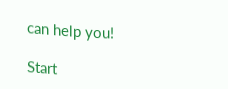can help you!

Start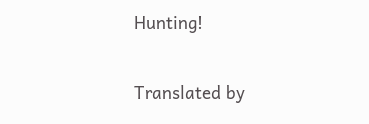Hunting!

Translated by